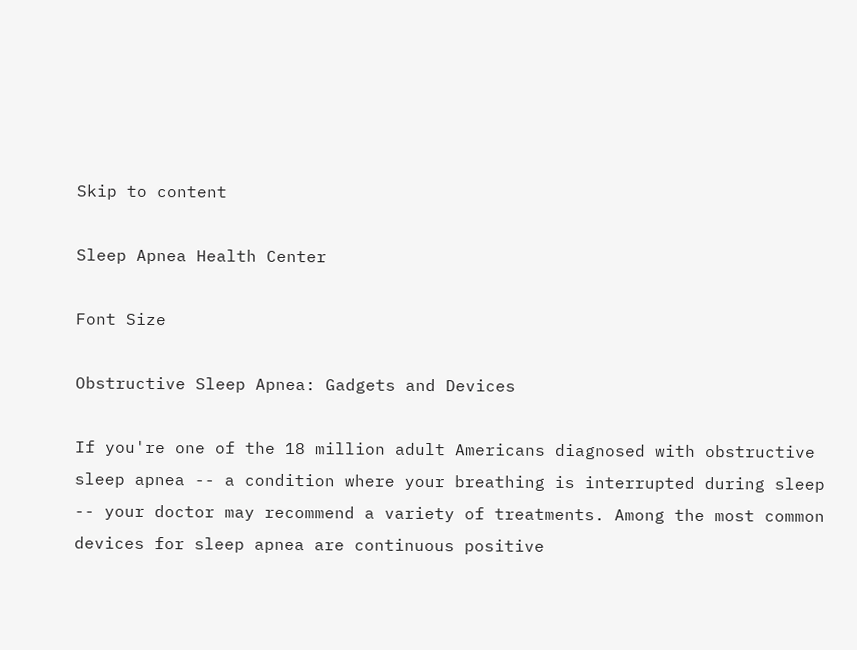Skip to content

Sleep Apnea Health Center

Font Size

Obstructive Sleep Apnea: Gadgets and Devices

If you're one of the 18 million adult Americans diagnosed with obstructive sleep apnea -- a condition where your breathing is interrupted during sleep -- your doctor may recommend a variety of treatments. Among the most common devices for sleep apnea are continuous positive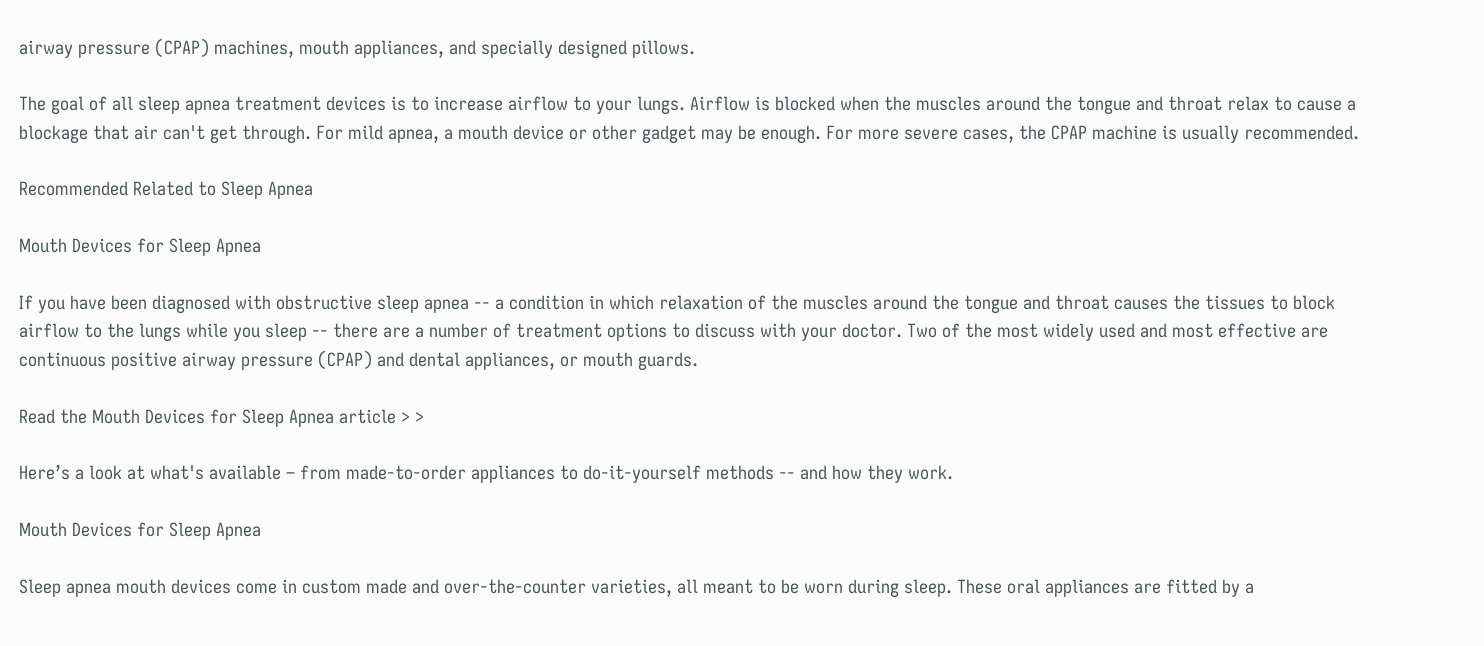airway pressure (CPAP) machines, mouth appliances, and specially designed pillows.

The goal of all sleep apnea treatment devices is to increase airflow to your lungs. Airflow is blocked when the muscles around the tongue and throat relax to cause a blockage that air can't get through. For mild apnea, a mouth device or other gadget may be enough. For more severe cases, the CPAP machine is usually recommended.

Recommended Related to Sleep Apnea

Mouth Devices for Sleep Apnea

If you have been diagnosed with obstructive sleep apnea -- a condition in which relaxation of the muscles around the tongue and throat causes the tissues to block airflow to the lungs while you sleep -- there are a number of treatment options to discuss with your doctor. Two of the most widely used and most effective are continuous positive airway pressure (CPAP) and dental appliances, or mouth guards.

Read the Mouth Devices for Sleep Apnea article > >

Here’s a look at what's available – from made-to-order appliances to do-it-yourself methods -- and how they work.

Mouth Devices for Sleep Apnea

Sleep apnea mouth devices come in custom made and over-the-counter varieties, all meant to be worn during sleep. These oral appliances are fitted by a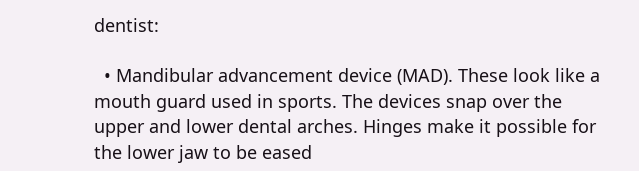dentist:

  • Mandibular advancement device (MAD). These look like a mouth guard used in sports. The devices snap over the upper and lower dental arches. Hinges make it possible for the lower jaw to be eased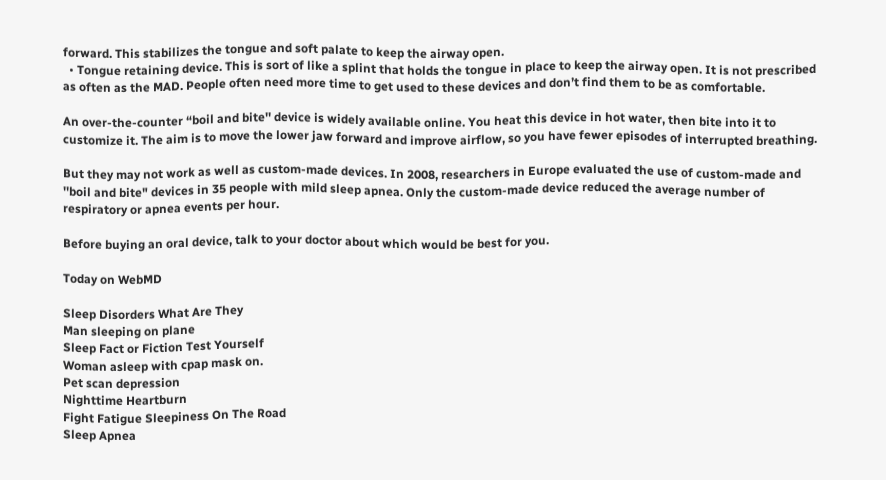forward. This stabilizes the tongue and soft palate to keep the airway open.
  • Tongue retaining device. This is sort of like a splint that holds the tongue in place to keep the airway open. It is not prescribed as often as the MAD. People often need more time to get used to these devices and don’t find them to be as comfortable.

An over-the-counter “boil and bite'' device is widely available online. You heat this device in hot water, then bite into it to customize it. The aim is to move the lower jaw forward and improve airflow, so you have fewer episodes of interrupted breathing.

But they may not work as well as custom-made devices. In 2008, researchers in Europe evaluated the use of custom-made and ''boil and bite" devices in 35 people with mild sleep apnea. Only the custom-made device reduced the average number of respiratory or apnea events per hour.

Before buying an oral device, talk to your doctor about which would be best for you.

Today on WebMD

Sleep Disorders What Are They
Man sleeping on plane
Sleep Fact or Fiction Test Yourself
Woman asleep with cpap mask on.
Pet scan depression
Nighttime Heartburn
Fight Fatigue Sleepiness On The Road
Sleep Apnea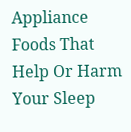Appliance
Foods That Help Or Harm Your Sleep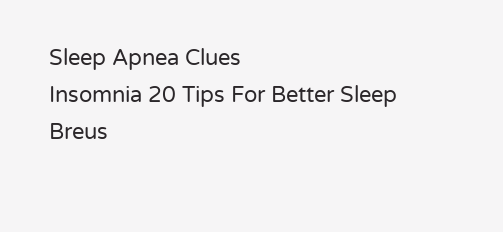Sleep Apnea Clues
Insomnia 20 Tips For Better Sleep
Breus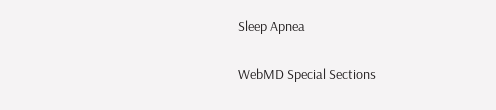Sleep Apnea

WebMD Special Sections